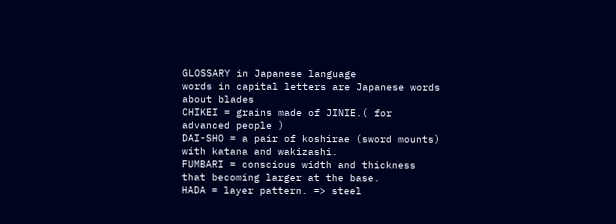GLOSSARY in Japanese language
words in capital letters are Japanese words
about blades
CHIKEI = grains made of JINIE.( for advanced people )
DAI-SHO = a pair of koshirae (sword mounts) with katana and wakizashi.
FUMBARI = conscious width and thickness that becoming larger at the base.
HADA = layer pattern. => steel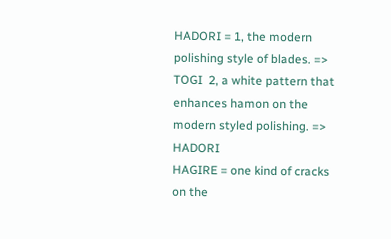HADORI = 1, the modern polishing style of blades. => TOGI  2, a white pattern that enhances hamon on the modern styled polishing. => HADORI
HAGIRE = one kind of cracks on the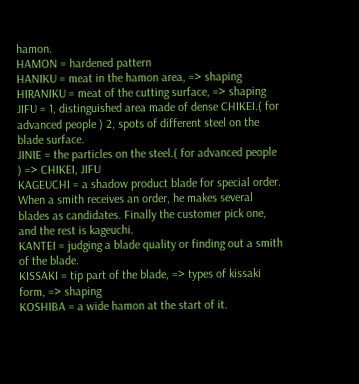hamon.
HAMON = hardened pattern
HANIKU = meat in the hamon area, => shaping
HIRANIKU = meat of the cutting surface, => shaping
JIFU = 1, distinguished area made of dense CHIKEI.( for advanced people ) 2, spots of different steel on the blade surface.
JINIE = the particles on the steel.( for advanced people ) => CHIKEI, JIFU
KAGEUCHI = a shadow product blade for special order. When a smith receives an order, he makes several blades as candidates. Finally the customer pick one, and the rest is kageuchi.
KANTEI = judging a blade quality or finding out a smith of the blade.
KISSAKI = tip part of the blade, => types of kissaki form, => shaping
KOSHIBA = a wide hamon at the start of it.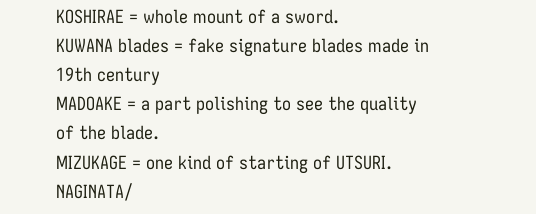KOSHIRAE = whole mount of a sword.
KUWANA blades = fake signature blades made in 19th century
MADOAKE = a part polishing to see the quality of the blade.
MIZUKAGE = one kind of starting of UTSURI.
NAGINATA/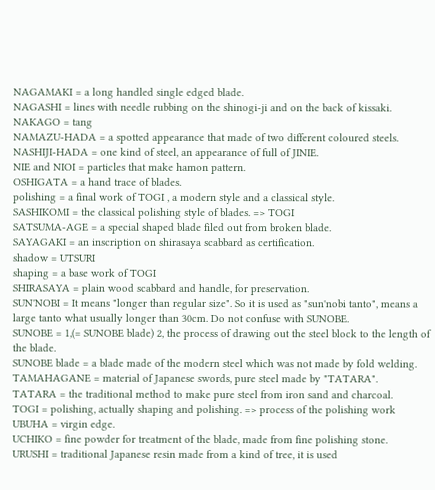NAGAMAKI = a long handled single edged blade.
NAGASHI = lines with needle rubbing on the shinogi-ji and on the back of kissaki.
NAKAGO = tang
NAMAZU-HADA = a spotted appearance that made of two different coloured steels.
NASHIJI-HADA = one kind of steel, an appearance of full of JINIE.
NIE and NIOI = particles that make hamon pattern.
OSHIGATA = a hand trace of blades.
polishing = a final work of TOGI , a modern style and a classical style.
SASHIKOMI = the classical polishing style of blades. => TOGI
SATSUMA-AGE = a special shaped blade filed out from broken blade.
SAYAGAKI = an inscription on shirasaya scabbard as certification.
shadow = UTSURI
shaping = a base work of TOGI
SHIRASAYA = plain wood scabbard and handle, for preservation.
SUN'NOBI = It means "longer than regular size". So it is used as "sun'nobi tanto", means a large tanto what usually longer than 30cm. Do not confuse with SUNOBE.
SUNOBE = 1,(= SUNOBE blade) 2, the process of drawing out the steel block to the length of the blade.
SUNOBE blade = a blade made of the modern steel which was not made by fold welding.
TAMAHAGANE = material of Japanese swords, pure steel made by "TATARA".
TATARA = the traditional method to make pure steel from iron sand and charcoal.
TOGI = polishing, actually shaping and polishing. => process of the polishing work
UBUHA = virgin edge.
UCHIKO = fine powder for treatment of the blade, made from fine polishing stone.
URUSHI = traditional Japanese resin made from a kind of tree, it is used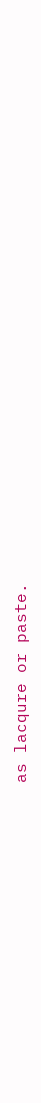as lacqure or paste.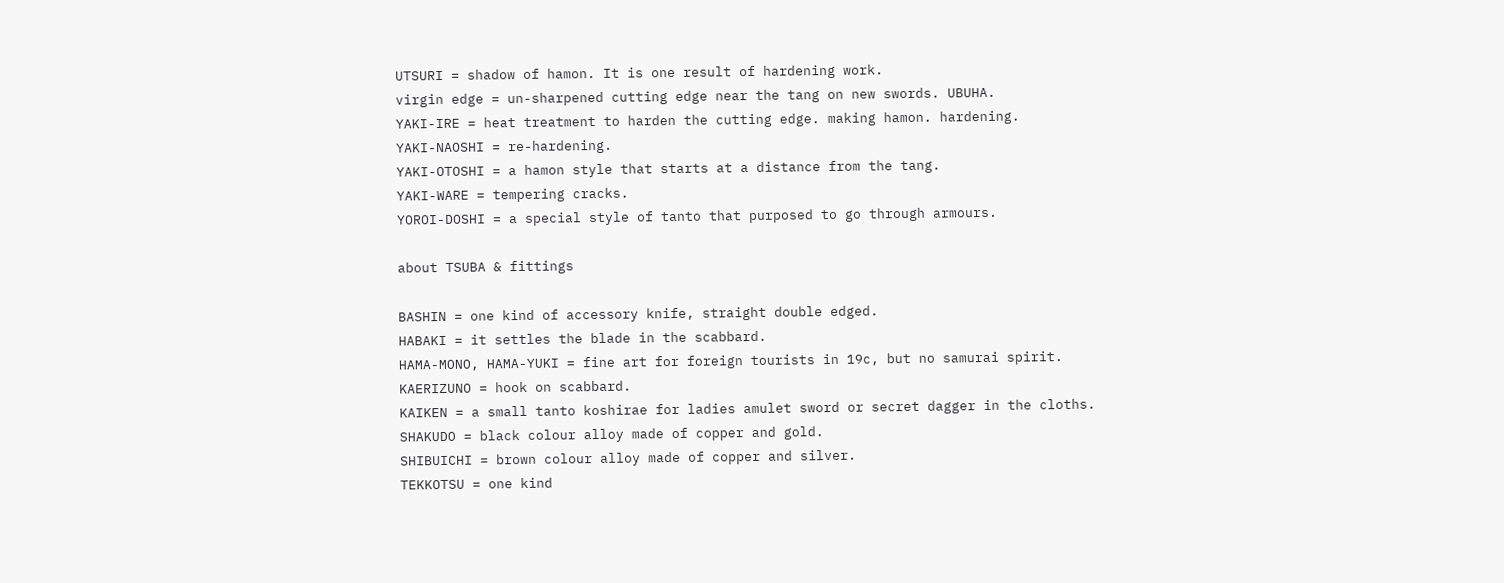UTSURI = shadow of hamon. It is one result of hardening work.
virgin edge = un-sharpened cutting edge near the tang on new swords. UBUHA.
YAKI-IRE = heat treatment to harden the cutting edge. making hamon. hardening.
YAKI-NAOSHI = re-hardening.
YAKI-OTOSHI = a hamon style that starts at a distance from the tang.
YAKI-WARE = tempering cracks.
YOROI-DOSHI = a special style of tanto that purposed to go through armours.

about TSUBA & fittings

BASHIN = one kind of accessory knife, straight double edged.
HABAKI = it settles the blade in the scabbard.
HAMA-MONO, HAMA-YUKI = fine art for foreign tourists in 19c, but no samurai spirit.
KAERIZUNO = hook on scabbard.
KAIKEN = a small tanto koshirae for ladies amulet sword or secret dagger in the cloths.
SHAKUDO = black colour alloy made of copper and gold.
SHIBUICHI = brown colour alloy made of copper and silver.
TEKKOTSU = one kind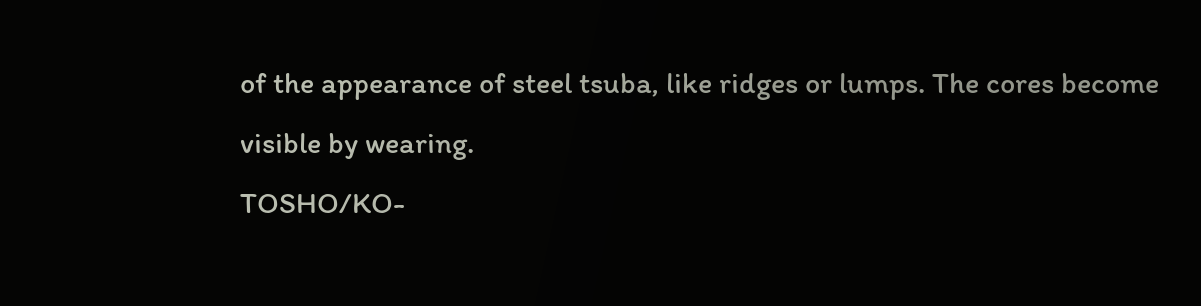of the appearance of steel tsuba, like ridges or lumps. The cores become visible by wearing.
TOSHO/KO-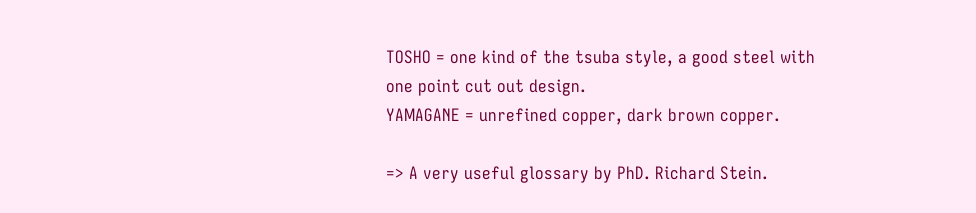TOSHO = one kind of the tsuba style, a good steel with one point cut out design.
YAMAGANE = unrefined copper, dark brown copper.

=> A very useful glossary by PhD. Richard Stein.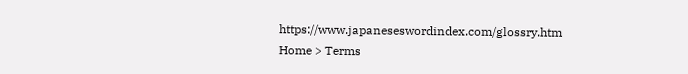https://www.japaneseswordindex.com/glossry.htm
Home > Terms